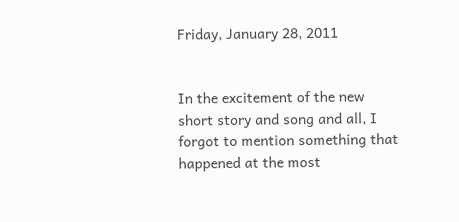Friday, January 28, 2011


In the excitement of the new short story and song and all, I forgot to mention something that happened at the most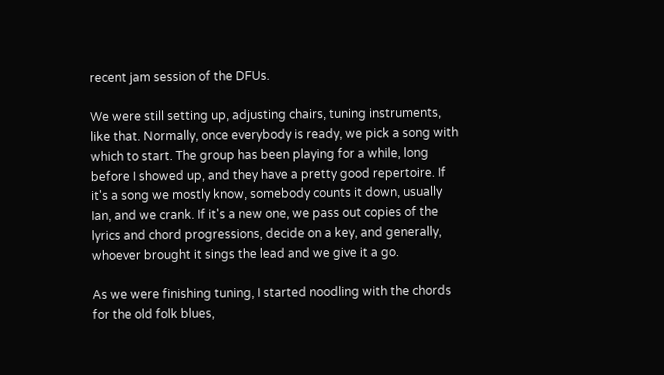recent jam session of the DFUs.

We were still setting up, adjusting chairs, tuning instruments, like that. Normally, once everybody is ready, we pick a song with which to start. The group has been playing for a while, long before I showed up, and they have a pretty good repertoire. If it's a song we mostly know, somebody counts it down, usually Ian, and we crank. If it's a new one, we pass out copies of the lyrics and chord progressions, decide on a key, and generally, whoever brought it sings the lead and we give it a go.

As we were finishing tuning, I started noodling with the chords for the old folk blues,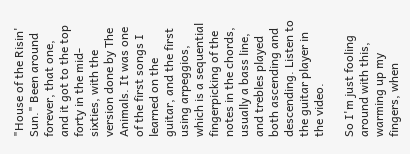"House of the Risin' Sun." Been around forever, that one, and it got to the top forty in the mid-sixties, with the version done by The Animals. It was one of the first songs I learned on the guitar, and the first using arpeggios, which is a sequential fingerpicking of the notes in the chords, usually a bass line, and trebles played both ascending and descending. Listen to the guitar player in the video.

So I'm just fooling around with this, warming up my fingers, when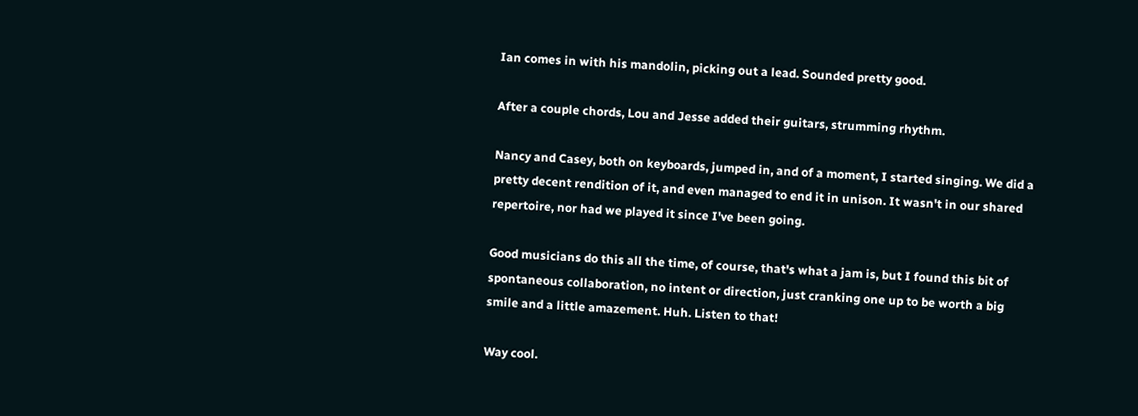Ian comes in with his mandolin, picking out a lead. Sounded pretty good.

After a couple chords, Lou and Jesse added their guitars, strumming rhythm.

Nancy and Casey, both on keyboards, jumped in, and of a moment, I started singing. We did a pretty decent rendition of it, and even managed to end it in unison. It wasn't in our shared repertoire, nor had we played it since I've been going.

Good musicians do this all the time, of course, that's what a jam is, but I found this bit of spontaneous collaboration, no intent or direction, just cranking one up to be worth a big smile and a little amazement. Huh. Listen to that!

Way cool.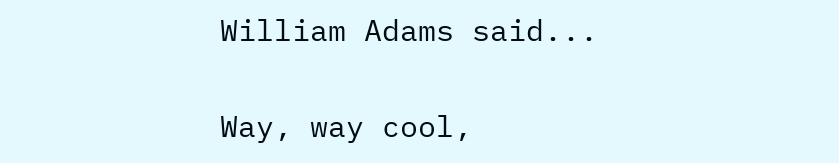William Adams said...

Way, way cool,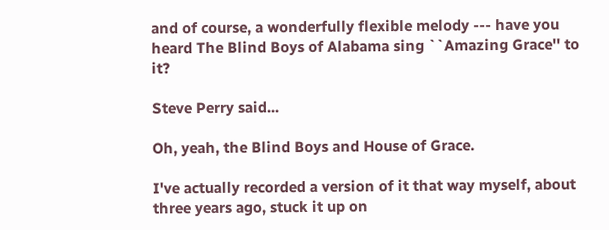and of course, a wonderfully flexible melody --- have you heard The Blind Boys of Alabama sing ``Amazing Grace'' to it?

Steve Perry said...

Oh, yeah, the Blind Boys and House of Grace.

I've actually recorded a version of it that way myself, about three years ago, stuck it up on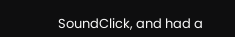SoundClick, and had a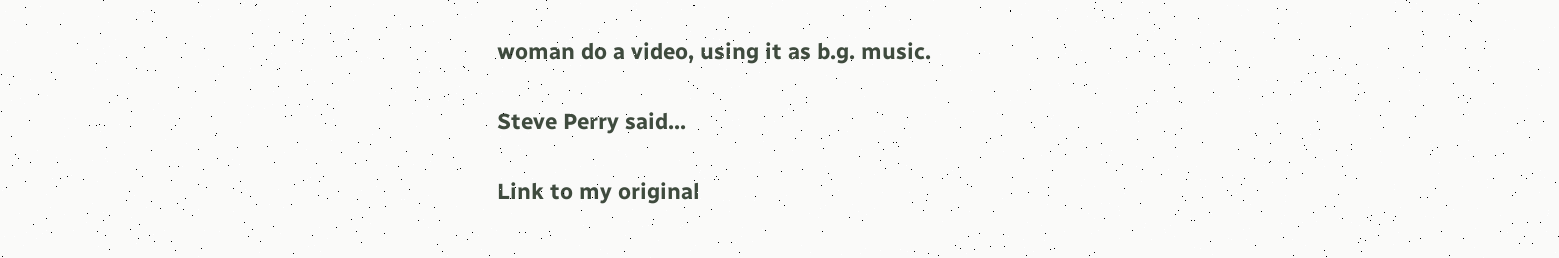woman do a video, using it as b.g. music.

Steve Perry said...

Link to my original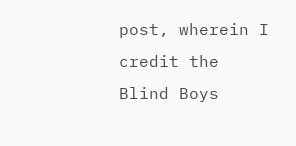post, wherein I credit the Blind Boys